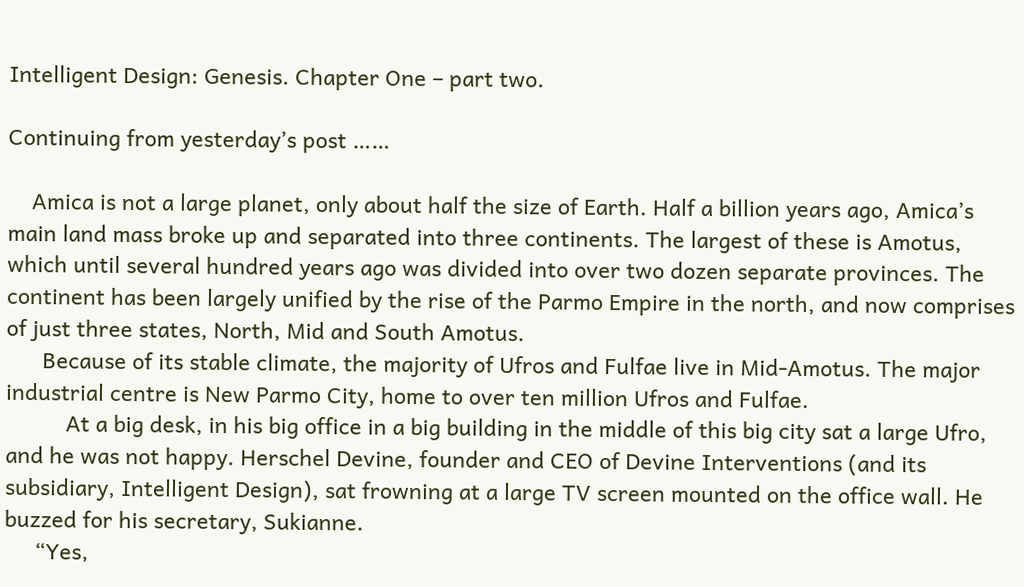Intelligent Design: Genesis. Chapter One – part two.

Continuing from yesterday’s post ……

    Amica is not a large planet, only about half the size of Earth. Half a billion years ago, Amica’s main land mass broke up and separated into three continents. The largest of these is Amotus, which until several hundred years ago was divided into over two dozen separate provinces. The continent has been largely unified by the rise of the Parmo Empire in the north, and now comprises of just three states, North, Mid and South Amotus.
      Because of its stable climate, the majority of Ufros and Fulfae live in Mid-Amotus. The major industrial centre is New Parmo City, home to over ten million Ufros and Fulfae.
          At a big desk, in his big office in a big building in the middle of this big city sat a large Ufro, and he was not happy. Herschel Devine, founder and CEO of Devine Interventions (and its subsidiary, Intelligent Design), sat frowning at a large TV screen mounted on the office wall. He buzzed for his secretary, Sukianne.
     “Yes,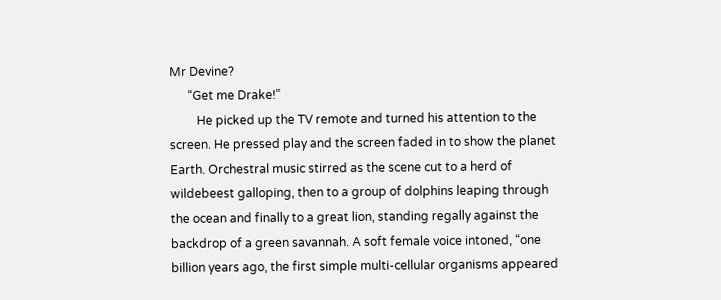Mr Devine?
      “Get me Drake!”
         He picked up the TV remote and turned his attention to the screen. He pressed play and the screen faded in to show the planet Earth. Orchestral music stirred as the scene cut to a herd of wildebeest galloping, then to a group of dolphins leaping through the ocean and finally to a great lion, standing regally against the backdrop of a green savannah. A soft female voice intoned, “one billion years ago, the first simple multi-cellular organisms appeared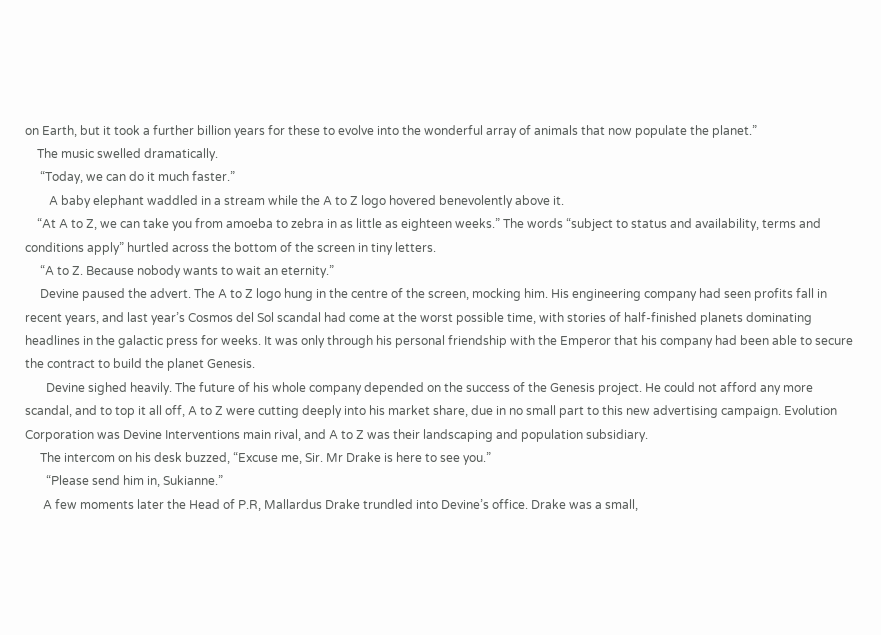on Earth, but it took a further billion years for these to evolve into the wonderful array of animals that now populate the planet.”
    The music swelled dramatically.
     “Today, we can do it much faster.”
        A baby elephant waddled in a stream while the A to Z logo hovered benevolently above it.
    “At A to Z, we can take you from amoeba to zebra in as little as eighteen weeks.” The words “subject to status and availability, terms and conditions apply” hurtled across the bottom of the screen in tiny letters.
     “A to Z. Because nobody wants to wait an eternity.”
     Devine paused the advert. The A to Z logo hung in the centre of the screen, mocking him. His engineering company had seen profits fall in recent years, and last year’s Cosmos del Sol scandal had come at the worst possible time, with stories of half-finished planets dominating headlines in the galactic press for weeks. It was only through his personal friendship with the Emperor that his company had been able to secure the contract to build the planet Genesis.
       Devine sighed heavily. The future of his whole company depended on the success of the Genesis project. He could not afford any more scandal, and to top it all off, A to Z were cutting deeply into his market share, due in no small part to this new advertising campaign. Evolution Corporation was Devine Interventions main rival, and A to Z was their landscaping and population subsidiary.
     The intercom on his desk buzzed, “Excuse me, Sir. Mr Drake is here to see you.”
       “Please send him in, Sukianne.”
      A few moments later the Head of P.R, Mallardus Drake trundled into Devine’s office. Drake was a small,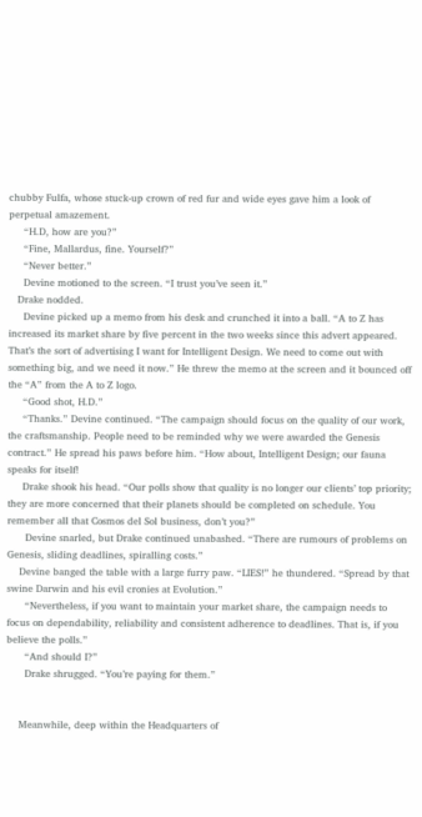chubby Fulfa, whose stuck-up crown of red fur and wide eyes gave him a look of perpetual amazement.
     “H.D, how are you?”
     “Fine, Mallardus, fine. Yourself?”
     “Never better.”
     Devine motioned to the screen. “I trust you’ve seen it.”
   Drake nodded.
     Devine picked up a memo from his desk and crunched it into a ball. “A to Z has increased its market share by five percent in the two weeks since this advert appeared. That’s the sort of advertising I want for Intelligent Design. We need to come out with something big, and we need it now.” He threw the memo at the screen and it bounced off the “A” from the A to Z logo.
     “Good shot, H.D.”
     “Thanks.” Devine continued. “The campaign should focus on the quality of our work, the craftsmanship. People need to be reminded why we were awarded the Genesis contract.” He spread his paws before him. “How about, Intelligent Design; our fauna speaks for itself!
     Drake shook his head. “Our polls show that quality is no longer our clients’ top priority; they are more concerned that their planets should be completed on schedule. You remember all that Cosmos del Sol business, don’t you?”
      Devine snarled, but Drake continued unabashed. “There are rumours of problems on Genesis, sliding deadlines, spiralling costs.”
    Devine banged the table with a large furry paw. “LIES!” he thundered. “Spread by that swine Darwin and his evil cronies at Evolution.”
      “Nevertheless, if you want to maintain your market share, the campaign needs to focus on dependability, reliability and consistent adherence to deadlines. That is, if you believe the polls.”
      “And should I?”
      Drake shrugged. “You’re paying for them.”


    Meanwhile, deep within the Headquarters of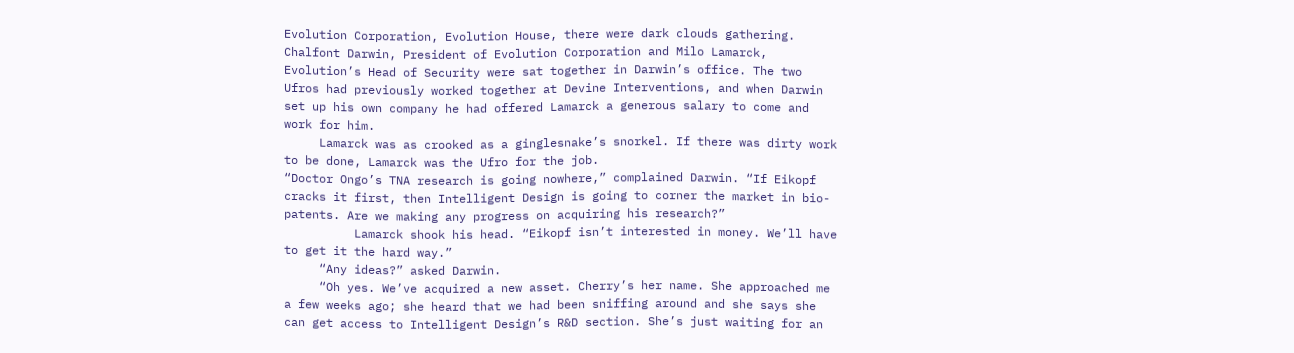Evolution Corporation, Evolution House, there were dark clouds gathering. Chalfont Darwin, President of Evolution Corporation and Milo Lamarck, Evolution’s Head of Security were sat together in Darwin’s office. The two Ufros had previously worked together at Devine Interventions, and when Darwin set up his own company he had offered Lamarck a generous salary to come and work for him.
     Lamarck was as crooked as a ginglesnake’s snorkel. If there was dirty work to be done, Lamarck was the Ufro for the job.
“Doctor Ongo’s TNA research is going nowhere,” complained Darwin. “If Eikopf cracks it first, then Intelligent Design is going to corner the market in bio-patents. Are we making any progress on acquiring his research?”
          Lamarck shook his head. “Eikopf isn’t interested in money. We’ll have to get it the hard way.”
     “Any ideas?” asked Darwin.
     “Oh yes. We’ve acquired a new asset. Cherry’s her name. She approached me a few weeks ago; she heard that we had been sniffing around and she says she can get access to Intelligent Design’s R&D section. She’s just waiting for an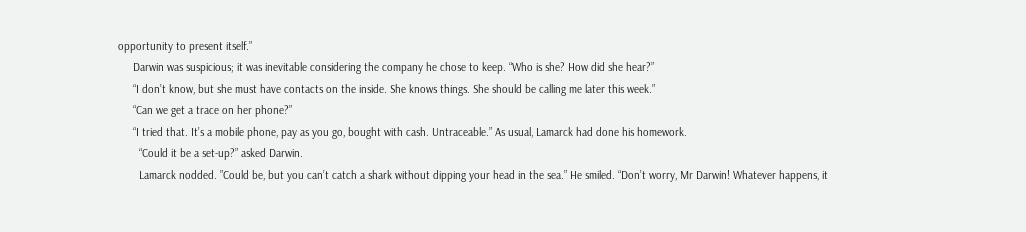opportunity to present itself.”
     Darwin was suspicious; it was inevitable considering the company he chose to keep. “Who is she? How did she hear?”
     “I don’t know, but she must have contacts on the inside. She knows things. She should be calling me later this week.”
     “Can we get a trace on her phone?”
     “I tried that. It’s a mobile phone, pay as you go, bought with cash. Untraceable.” As usual, Lamarck had done his homework.
       “Could it be a set-up?” asked Darwin.
       Lamarck nodded. ”Could be, but you can’t catch a shark without dipping your head in the sea.” He smiled. “Don’t worry, Mr Darwin! Whatever happens, it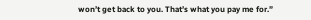won’t get back to you. That’s what you pay me for.”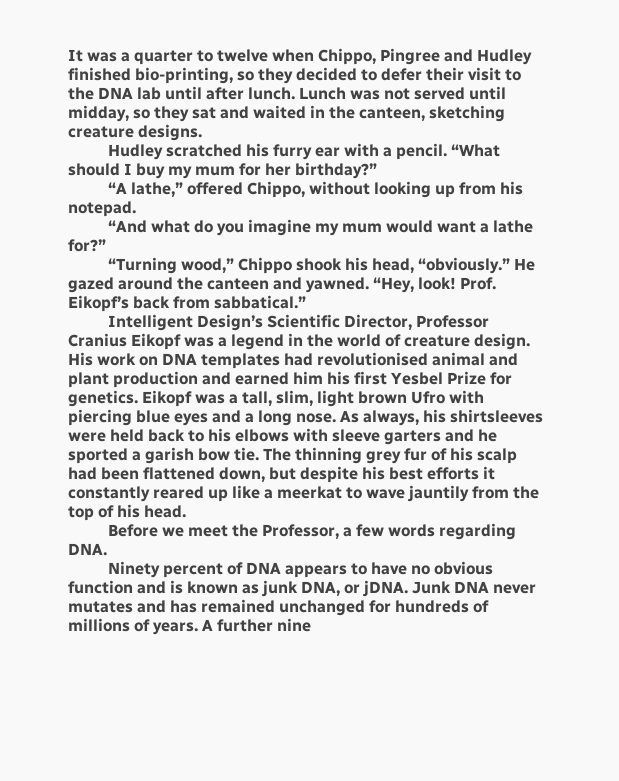It was a quarter to twelve when Chippo, Pingree and Hudley finished bio-printing, so they decided to defer their visit to the DNA lab until after lunch. Lunch was not served until midday, so they sat and waited in the canteen, sketching creature designs.
          Hudley scratched his furry ear with a pencil. “What should I buy my mum for her birthday?”
          “A lathe,” offered Chippo, without looking up from his notepad.
          “And what do you imagine my mum would want a lathe for?”
          “Turning wood,” Chippo shook his head, “obviously.” He gazed around the canteen and yawned. “Hey, look! Prof. Eikopf’s back from sabbatical.”
          Intelligent Design’s Scientific Director, Professor Cranius Eikopf was a legend in the world of creature design. His work on DNA templates had revolutionised animal and plant production and earned him his first Yesbel Prize for genetics. Eikopf was a tall, slim, light brown Ufro with piercing blue eyes and a long nose. As always, his shirtsleeves were held back to his elbows with sleeve garters and he sported a garish bow tie. The thinning grey fur of his scalp had been flattened down, but despite his best efforts it constantly reared up like a meerkat to wave jauntily from the top of his head.
          Before we meet the Professor, a few words regarding DNA.
          Ninety percent of DNA appears to have no obvious function and is known as junk DNA, or jDNA. Junk DNA never mutates and has remained unchanged for hundreds of millions of years. A further nine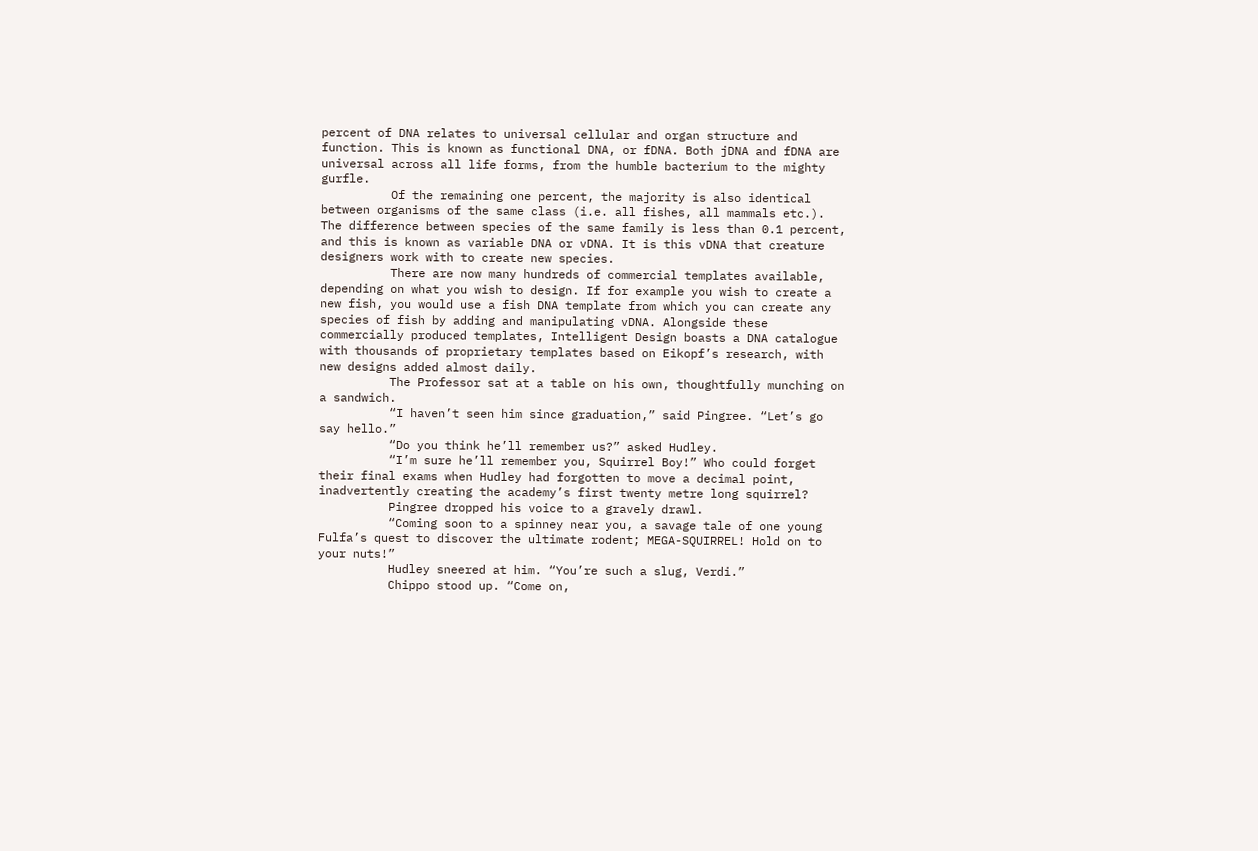percent of DNA relates to universal cellular and organ structure and function. This is known as functional DNA, or fDNA. Both jDNA and fDNA are universal across all life forms, from the humble bacterium to the mighty gurfle.
          Of the remaining one percent, the majority is also identical between organisms of the same class (i.e. all fishes, all mammals etc.). The difference between species of the same family is less than 0.1 percent, and this is known as variable DNA or vDNA. It is this vDNA that creature designers work with to create new species.
          There are now many hundreds of commercial templates available, depending on what you wish to design. If for example you wish to create a new fish, you would use a fish DNA template from which you can create any species of fish by adding and manipulating vDNA. Alongside these commercially produced templates, Intelligent Design boasts a DNA catalogue with thousands of proprietary templates based on Eikopf’s research, with new designs added almost daily.
          The Professor sat at a table on his own, thoughtfully munching on a sandwich.
          “I haven’t seen him since graduation,” said Pingree. “Let’s go say hello.”
          “Do you think he’ll remember us?” asked Hudley.
          “I’m sure he’ll remember you, Squirrel Boy!” Who could forget their final exams when Hudley had forgotten to move a decimal point, inadvertently creating the academy’s first twenty metre long squirrel?
          Pingree dropped his voice to a gravely drawl.
          “Coming soon to a spinney near you, a savage tale of one young Fulfa’s quest to discover the ultimate rodent; MEGA-SQUIRREL! Hold on to your nuts!”
          Hudley sneered at him. “You’re such a slug, Verdi.”
          Chippo stood up. “Come on,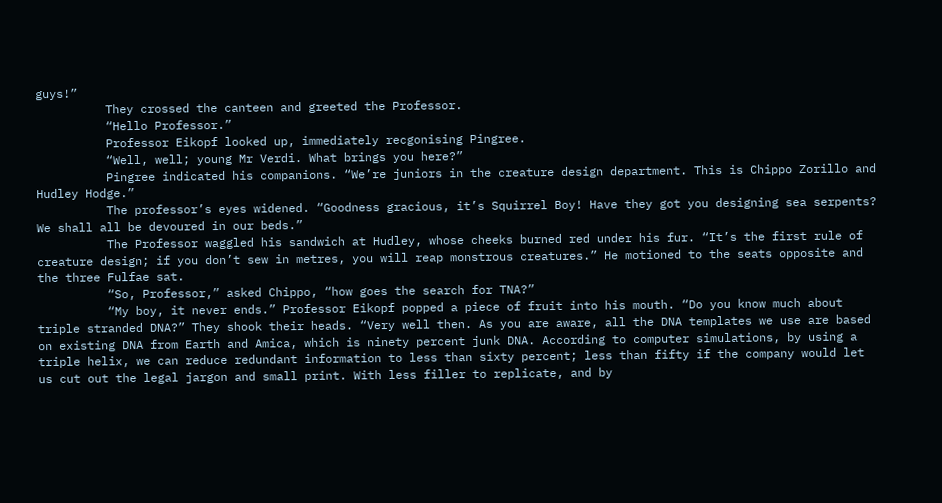guys!”
          They crossed the canteen and greeted the Professor.
          “Hello Professor.”
          Professor Eikopf looked up, immediately recgonising Pingree.
          “Well, well; young Mr Verdi. What brings you here?”
          Pingree indicated his companions. “We’re juniors in the creature design department. This is Chippo Zorillo and Hudley Hodge.”
          The professor’s eyes widened. “Goodness gracious, it’s Squirrel Boy! Have they got you designing sea serpents? We shall all be devoured in our beds.”
          The Professor waggled his sandwich at Hudley, whose cheeks burned red under his fur. “It’s the first rule of creature design; if you don’t sew in metres, you will reap monstrous creatures.” He motioned to the seats opposite and the three Fulfae sat.
          “So, Professor,” asked Chippo, “how goes the search for TNA?”
          “My boy, it never ends.” Professor Eikopf popped a piece of fruit into his mouth. “Do you know much about triple stranded DNA?” They shook their heads. “Very well then. As you are aware, all the DNA templates we use are based on existing DNA from Earth and Amica, which is ninety percent junk DNA. According to computer simulations, by using a triple helix, we can reduce redundant information to less than sixty percent; less than fifty if the company would let us cut out the legal jargon and small print. With less filler to replicate, and by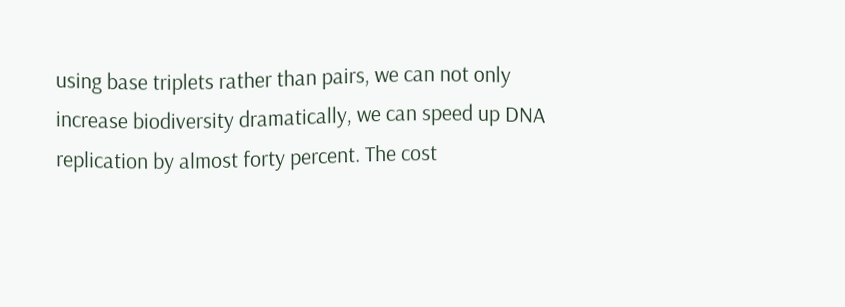using base triplets rather than pairs, we can not only increase biodiversity dramatically, we can speed up DNA replication by almost forty percent. The cost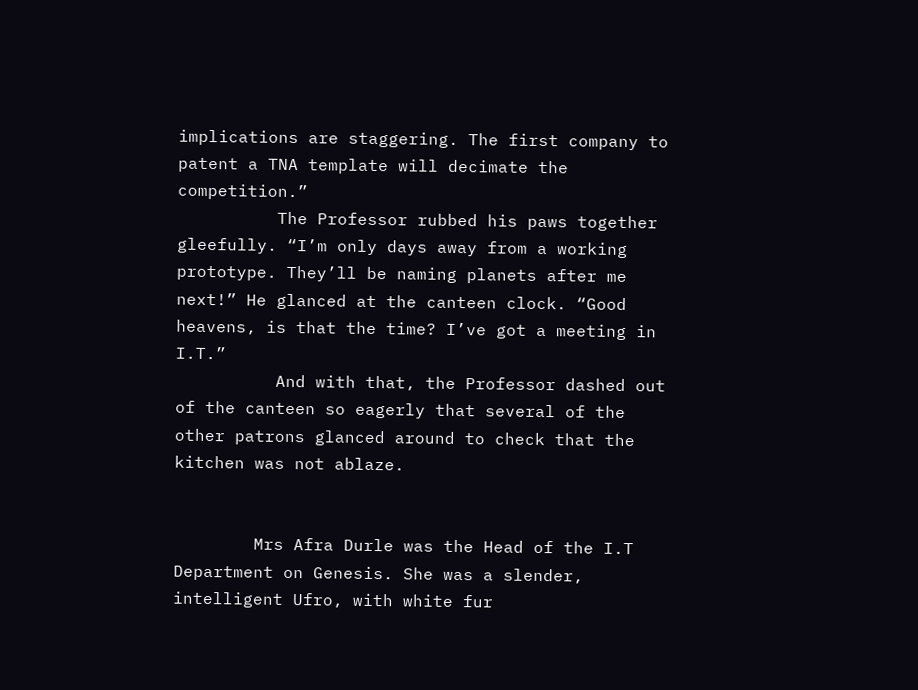implications are staggering. The first company to patent a TNA template will decimate the competition.”
          The Professor rubbed his paws together gleefully. “I’m only days away from a working prototype. They’ll be naming planets after me next!” He glanced at the canteen clock. “Good heavens, is that the time? I’ve got a meeting in I.T.”
          And with that, the Professor dashed out of the canteen so eagerly that several of the other patrons glanced around to check that the kitchen was not ablaze.


        Mrs Afra Durle was the Head of the I.T Department on Genesis. She was a slender, intelligent Ufro, with white fur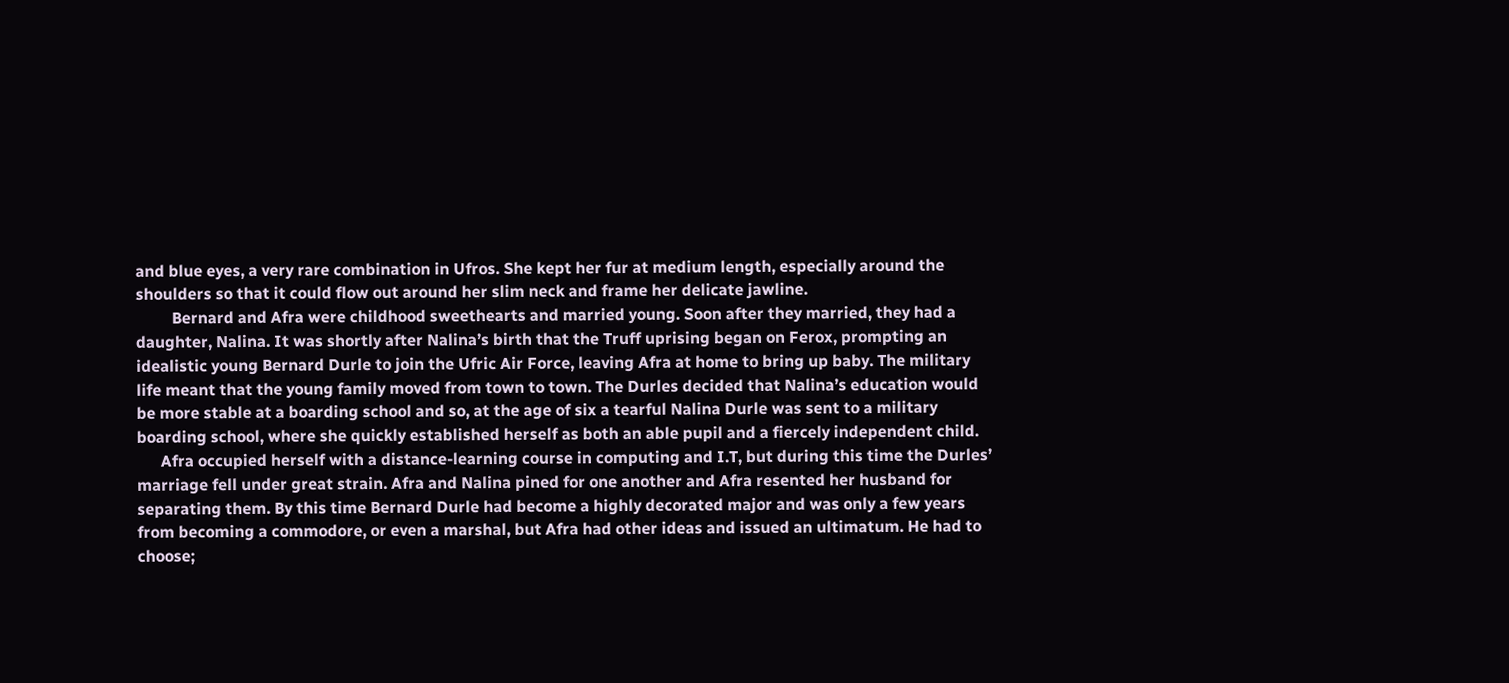and blue eyes, a very rare combination in Ufros. She kept her fur at medium length, especially around the shoulders so that it could flow out around her slim neck and frame her delicate jawline.
         Bernard and Afra were childhood sweethearts and married young. Soon after they married, they had a daughter, Nalina. It was shortly after Nalina’s birth that the Truff uprising began on Ferox, prompting an idealistic young Bernard Durle to join the Ufric Air Force, leaving Afra at home to bring up baby. The military life meant that the young family moved from town to town. The Durles decided that Nalina’s education would be more stable at a boarding school and so, at the age of six a tearful Nalina Durle was sent to a military boarding school, where she quickly established herself as both an able pupil and a fiercely independent child.
      Afra occupied herself with a distance-learning course in computing and I.T, but during this time the Durles’ marriage fell under great strain. Afra and Nalina pined for one another and Afra resented her husband for separating them. By this time Bernard Durle had become a highly decorated major and was only a few years from becoming a commodore, or even a marshal, but Afra had other ideas and issued an ultimatum. He had to choose;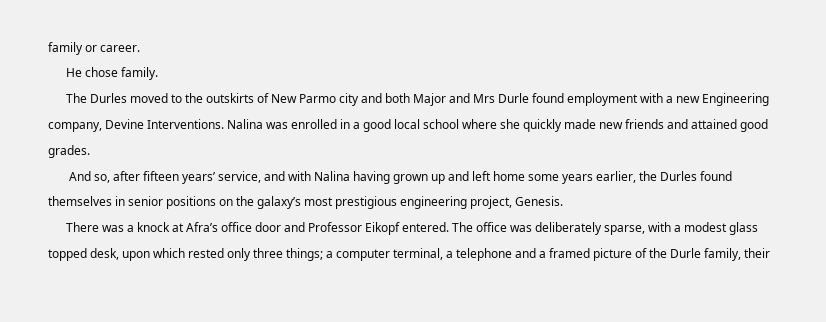family or career.
      He chose family.
      The Durles moved to the outskirts of New Parmo city and both Major and Mrs Durle found employment with a new Engineering company, Devine Interventions. Nalina was enrolled in a good local school where she quickly made new friends and attained good grades.
       And so, after fifteen years’ service, and with Nalina having grown up and left home some years earlier, the Durles found themselves in senior positions on the galaxy’s most prestigious engineering project, Genesis.
      There was a knock at Afra’s office door and Professor Eikopf entered. The office was deliberately sparse, with a modest glass topped desk, upon which rested only three things; a computer terminal, a telephone and a framed picture of the Durle family, their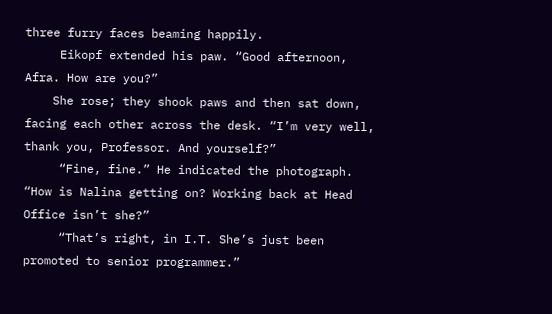three furry faces beaming happily.
     Eikopf extended his paw. “Good afternoon, Afra. How are you?”
    She rose; they shook paws and then sat down, facing each other across the desk. “I’m very well, thank you, Professor. And yourself?”
     “Fine, fine.” He indicated the photograph. “How is Nalina getting on? Working back at Head Office isn’t she?”
     “That’s right, in I.T. She’s just been promoted to senior programmer.”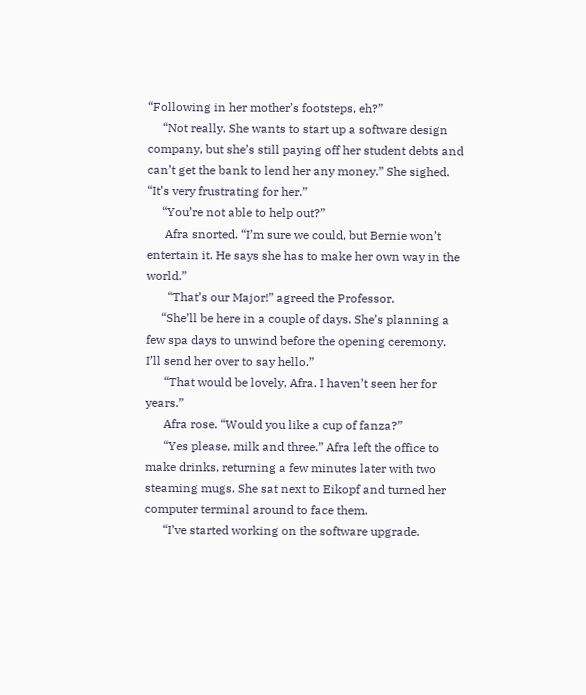“Following in her mother’s footsteps, eh?”
     “Not really. She wants to start up a software design company, but she’s still paying off her student debts and can’t get the bank to lend her any money.” She sighed. “It’s very frustrating for her.”
     “You’re not able to help out?”
      Afra snorted. “I’m sure we could, but Bernie won’t entertain it. He says she has to make her own way in the world.”
       “That’s our Major!” agreed the Professor.
     “She’ll be here in a couple of days. She’s planning a few spa days to unwind before the opening ceremony. I’ll send her over to say hello.”
      “That would be lovely, Afra. I haven’t seen her for years.”
      Afra rose. “Would you like a cup of fanza?”
      “Yes please, milk and three.” Afra left the office to make drinks, returning a few minutes later with two steaming mugs. She sat next to Eikopf and turned her computer terminal around to face them.
      “I’ve started working on the software upgrade.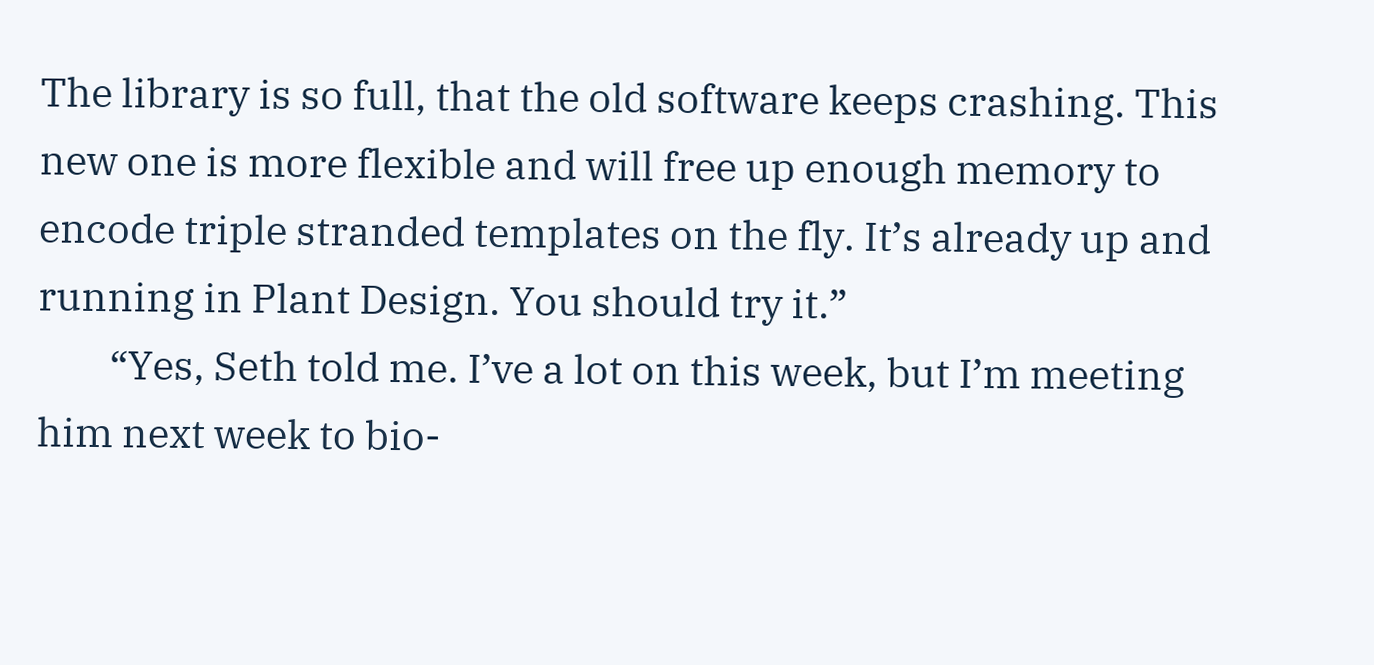The library is so full, that the old software keeps crashing. This new one is more flexible and will free up enough memory to encode triple stranded templates on the fly. It’s already up and running in Plant Design. You should try it.”
        “Yes, Seth told me. I’ve a lot on this week, but I’m meeting him next week to bio-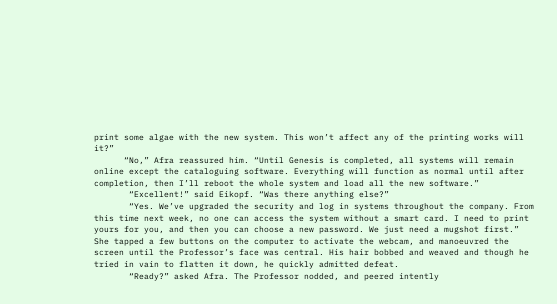print some algae with the new system. This won’t affect any of the printing works will it?”
      “No,” Afra reassured him. “Until Genesis is completed, all systems will remain online except the cataloguing software. Everything will function as normal until after completion, then I’ll reboot the whole system and load all the new software.”
       “Excellent!” said Eikopf. “Was there anything else?”
       “Yes. We’ve upgraded the security and log in systems throughout the company. From this time next week, no one can access the system without a smart card. I need to print yours for you, and then you can choose a new password. We just need a mugshot first.” She tapped a few buttons on the computer to activate the webcam, and manoeuvred the screen until the Professor’s face was central. His hair bobbed and weaved and though he tried in vain to flatten it down, he quickly admitted defeat.
       “Ready?” asked Afra. The Professor nodded, and peered intently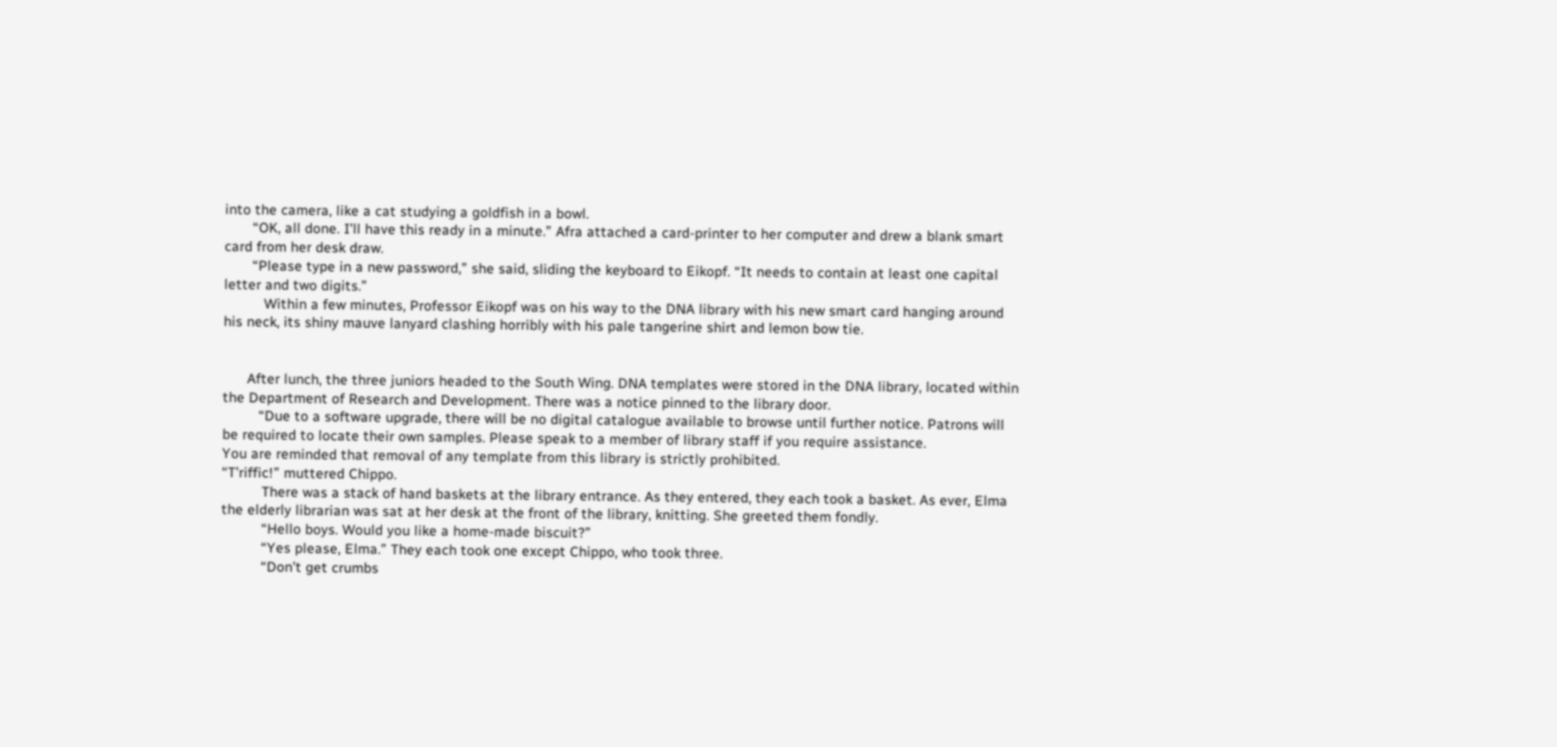into the camera, like a cat studying a goldfish in a bowl.
       “OK, all done. I’ll have this ready in a minute.” Afra attached a card-printer to her computer and drew a blank smart card from her desk draw.
       “Please type in a new password,” she said, sliding the keyboard to Eikopf. “It needs to contain at least one capital letter and two digits.”
          Within a few minutes, Professor Eikopf was on his way to the DNA library with his new smart card hanging around his neck, its shiny mauve lanyard clashing horribly with his pale tangerine shirt and lemon bow tie.


      After lunch, the three juniors headed to the South Wing. DNA templates were stored in the DNA library, located within the Department of Research and Development. There was a notice pinned to the library door.
         “Due to a software upgrade, there will be no digital catalogue available to browse until further notice. Patrons will be required to locate their own samples. Please speak to a member of library staff if you require assistance.
You are reminded that removal of any template from this library is strictly prohibited.
“T’riffic!” muttered Chippo.
          There was a stack of hand baskets at the library entrance. As they entered, they each took a basket. As ever, Elma the elderly librarian was sat at her desk at the front of the library, knitting. She greeted them fondly.
          “Hello boys. Would you like a home-made biscuit?”
          “Yes please, Elma.” They each took one except Chippo, who took three.
          “Don’t get crumbs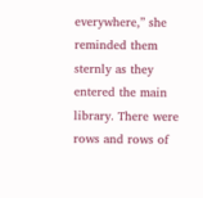everywhere,” she reminded them sternly as they entered the main library. There were rows and rows of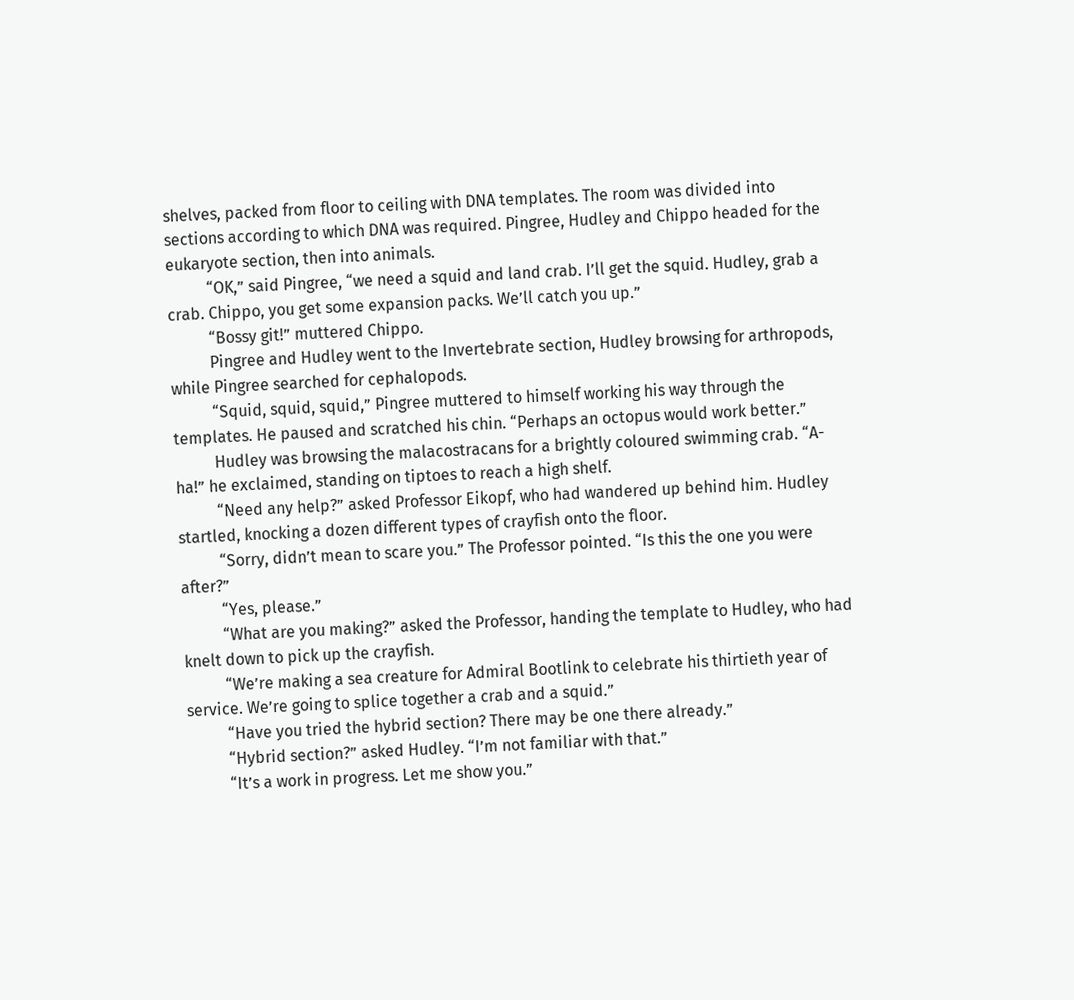shelves, packed from floor to ceiling with DNA templates. The room was divided into sections according to which DNA was required. Pingree, Hudley and Chippo headed for the eukaryote section, then into animals.
          “OK,” said Pingree, “we need a squid and land crab. I’ll get the squid. Hudley, grab a crab. Chippo, you get some expansion packs. We’ll catch you up.”
          “Bossy git!” muttered Chippo.
          Pingree and Hudley went to the Invertebrate section, Hudley browsing for arthropods, while Pingree searched for cephalopods.
          “Squid, squid, squid,” Pingree muttered to himself working his way through the templates. He paused and scratched his chin. “Perhaps an octopus would work better.”
          Hudley was browsing the malacostracans for a brightly coloured swimming crab. “A-ha!” he exclaimed, standing on tiptoes to reach a high shelf.
          “Need any help?” asked Professor Eikopf, who had wandered up behind him. Hudley startled, knocking a dozen different types of crayfish onto the floor.
          “Sorry, didn’t mean to scare you.” The Professor pointed. “Is this the one you were after?”
          “Yes, please.”
          “What are you making?” asked the Professor, handing the template to Hudley, who had knelt down to pick up the crayfish.
          “We’re making a sea creature for Admiral Bootlink to celebrate his thirtieth year of service. We’re going to splice together a crab and a squid.”
          “Have you tried the hybrid section? There may be one there already.”
          “Hybrid section?” asked Hudley. “I’m not familiar with that.”
          “It’s a work in progress. Let me show you.”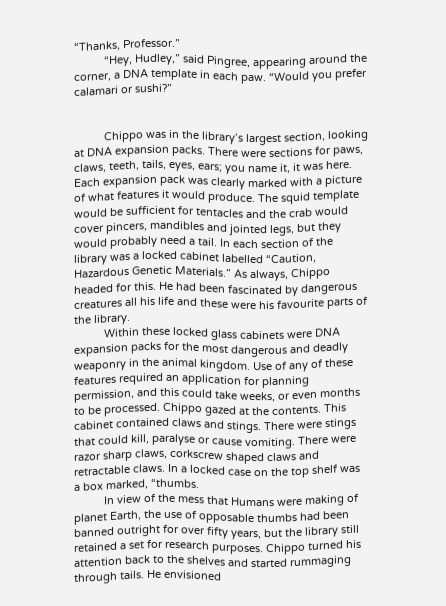“Thanks, Professor.”
          “Hey, Hudley,” said Pingree, appearing around the corner, a DNA template in each paw. “Would you prefer calamari or sushi?”


          Chippo was in the library’s largest section, looking at DNA expansion packs. There were sections for paws, claws, teeth, tails, eyes, ears; you name it, it was here. Each expansion pack was clearly marked with a picture of what features it would produce. The squid template would be sufficient for tentacles and the crab would cover pincers, mandibles and jointed legs, but they would probably need a tail. In each section of the library was a locked cabinet labelled “Caution, Hazardous Genetic Materials.” As always, Chippo headed for this. He had been fascinated by dangerous creatures all his life and these were his favourite parts of the library.
          Within these locked glass cabinets were DNA expansion packs for the most dangerous and deadly weaponry in the animal kingdom. Use of any of these features required an application for planning permission, and this could take weeks, or even months to be processed. Chippo gazed at the contents. This cabinet contained claws and stings. There were stings that could kill, paralyse or cause vomiting. There were razor sharp claws, corkscrew shaped claws and retractable claws. In a locked case on the top shelf was a box marked, “thumbs.
          In view of the mess that Humans were making of planet Earth, the use of opposable thumbs had been banned outright for over fifty years, but the library still retained a set for research purposes. Chippo turned his attention back to the shelves and started rummaging through tails. He envisioned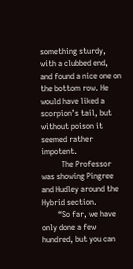something sturdy, with a clubbed end, and found a nice one on the bottom row. He would have liked a scorpion’s tail, but without poison it seemed rather impotent.
          The Professor was showing Pingree and Hudley around the Hybrid section.
        “So far, we have only done a few hundred, but you can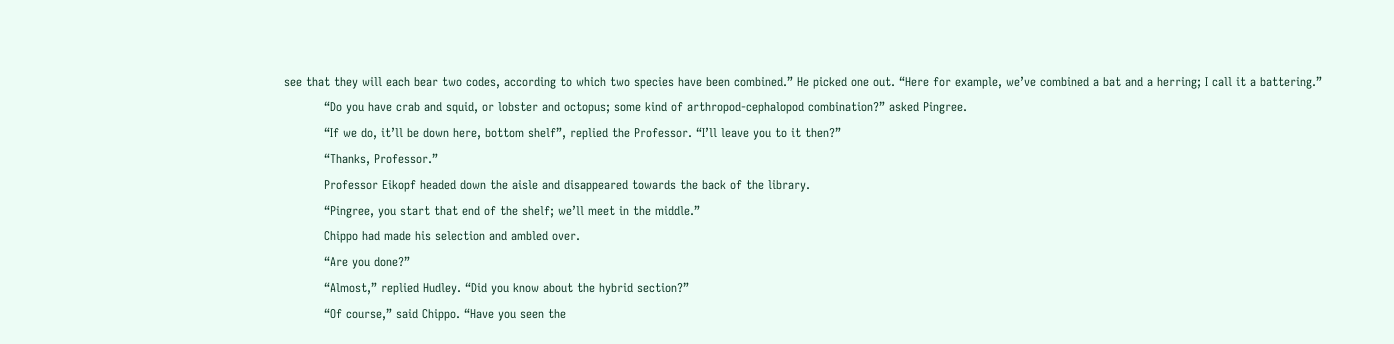see that they will each bear two codes, according to which two species have been combined.” He picked one out. “Here for example, we’ve combined a bat and a herring; I call it a battering.”
          “Do you have crab and squid, or lobster and octopus; some kind of arthropod-cephalopod combination?” asked Pingree.
          “If we do, it’ll be down here, bottom shelf”, replied the Professor. “I’ll leave you to it then?”
          “Thanks, Professor.”
          Professor Eikopf headed down the aisle and disappeared towards the back of the library.
          “Pingree, you start that end of the shelf; we’ll meet in the middle.”
          Chippo had made his selection and ambled over.
          “Are you done?”
          “Almost,” replied Hudley. “Did you know about the hybrid section?”
          “Of course,” said Chippo. “Have you seen the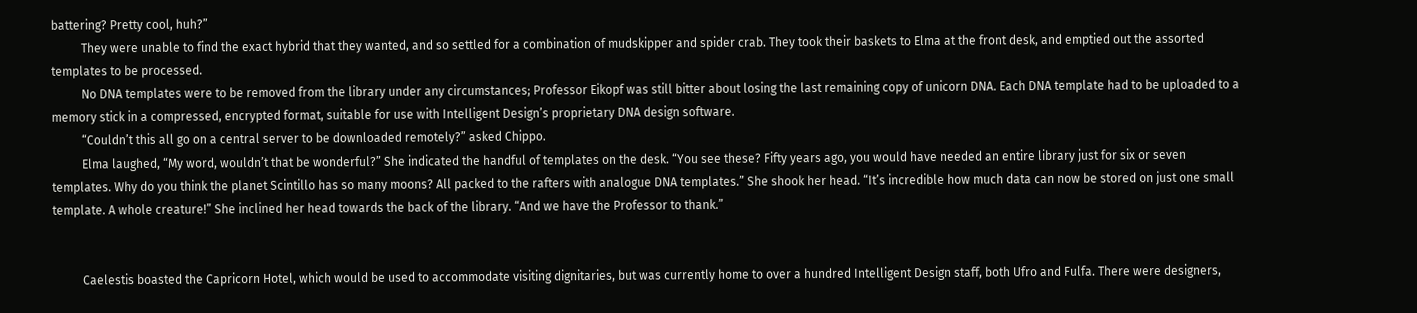battering? Pretty cool, huh?”
          They were unable to find the exact hybrid that they wanted, and so settled for a combination of mudskipper and spider crab. They took their baskets to Elma at the front desk, and emptied out the assorted templates to be processed.
          No DNA templates were to be removed from the library under any circumstances; Professor Eikopf was still bitter about losing the last remaining copy of unicorn DNA. Each DNA template had to be uploaded to a memory stick in a compressed, encrypted format, suitable for use with Intelligent Design’s proprietary DNA design software.
          “Couldn’t this all go on a central server to be downloaded remotely?” asked Chippo.
          Elma laughed, “My word, wouldn’t that be wonderful?” She indicated the handful of templates on the desk. “You see these? Fifty years ago, you would have needed an entire library just for six or seven templates. Why do you think the planet Scintillo has so many moons? All packed to the rafters with analogue DNA templates.” She shook her head. “It’s incredible how much data can now be stored on just one small template. A whole creature!” She inclined her head towards the back of the library. “And we have the Professor to thank.”


          Caelestis boasted the Capricorn Hotel, which would be used to accommodate visiting dignitaries, but was currently home to over a hundred Intelligent Design staff, both Ufro and Fulfa. There were designers,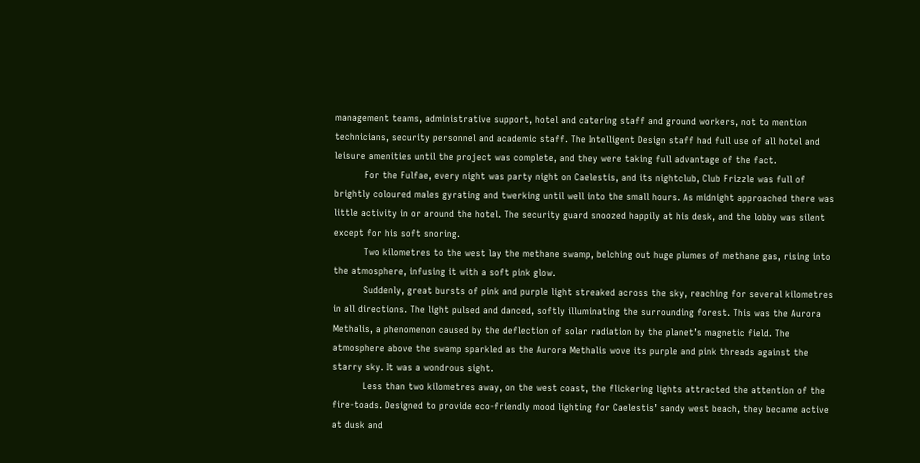management teams, administrative support, hotel and catering staff and ground workers, not to mention technicians, security personnel and academic staff. The Intelligent Design staff had full use of all hotel and leisure amenities until the project was complete, and they were taking full advantage of the fact.
          For the Fulfae, every night was party night on Caelestis, and its nightclub, Club Frizzle was full of brightly coloured males gyrating and twerking until well into the small hours. As midnight approached there was little activity in or around the hotel. The security guard snoozed happily at his desk, and the lobby was silent except for his soft snoring.
          Two kilometres to the west lay the methane swamp, belching out huge plumes of methane gas, rising into the atmosphere, infusing it with a soft pink glow.
          Suddenly, great bursts of pink and purple light streaked across the sky, reaching for several kilometres in all directions. The light pulsed and danced, softly illuminating the surrounding forest. This was the Aurora Methalis, a phenomenon caused by the deflection of solar radiation by the planet’s magnetic field. The atmosphere above the swamp sparkled as the Aurora Methalis wove its purple and pink threads against the starry sky. It was a wondrous sight.
          Less than two kilometres away, on the west coast, the flickering lights attracted the attention of the fire-toads. Designed to provide eco-friendly mood lighting for Caelestis’ sandy west beach, they became active at dusk and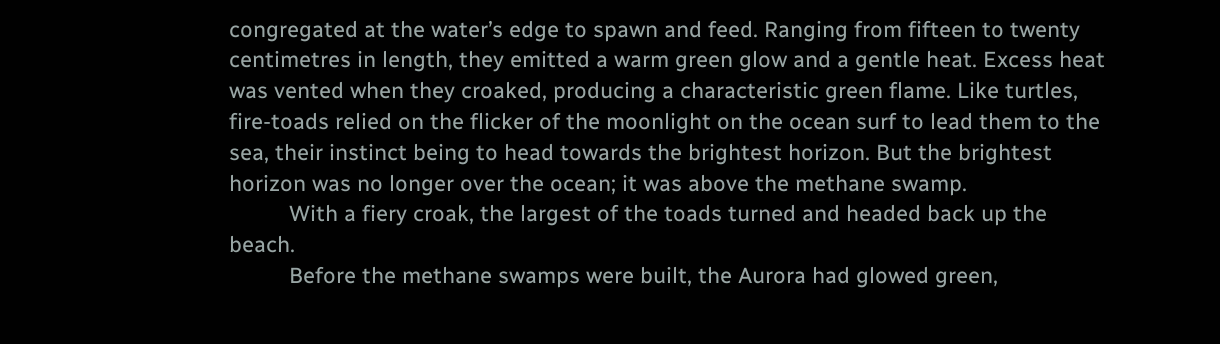congregated at the water’s edge to spawn and feed. Ranging from fifteen to twenty centimetres in length, they emitted a warm green glow and a gentle heat. Excess heat was vented when they croaked, producing a characteristic green flame. Like turtles, fire-toads relied on the flicker of the moonlight on the ocean surf to lead them to the sea, their instinct being to head towards the brightest horizon. But the brightest horizon was no longer over the ocean; it was above the methane swamp.
          With a fiery croak, the largest of the toads turned and headed back up the beach.
          Before the methane swamps were built, the Aurora had glowed green,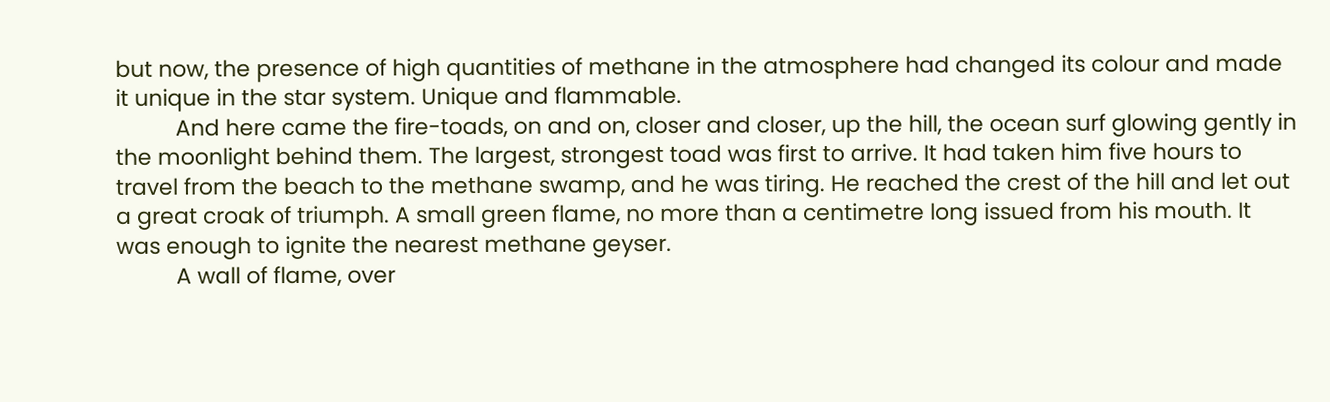but now, the presence of high quantities of methane in the atmosphere had changed its colour and made it unique in the star system. Unique and flammable.
          And here came the fire-toads, on and on, closer and closer, up the hill, the ocean surf glowing gently in the moonlight behind them. The largest, strongest toad was first to arrive. It had taken him five hours to travel from the beach to the methane swamp, and he was tiring. He reached the crest of the hill and let out a great croak of triumph. A small green flame, no more than a centimetre long issued from his mouth. It was enough to ignite the nearest methane geyser.
          A wall of flame, over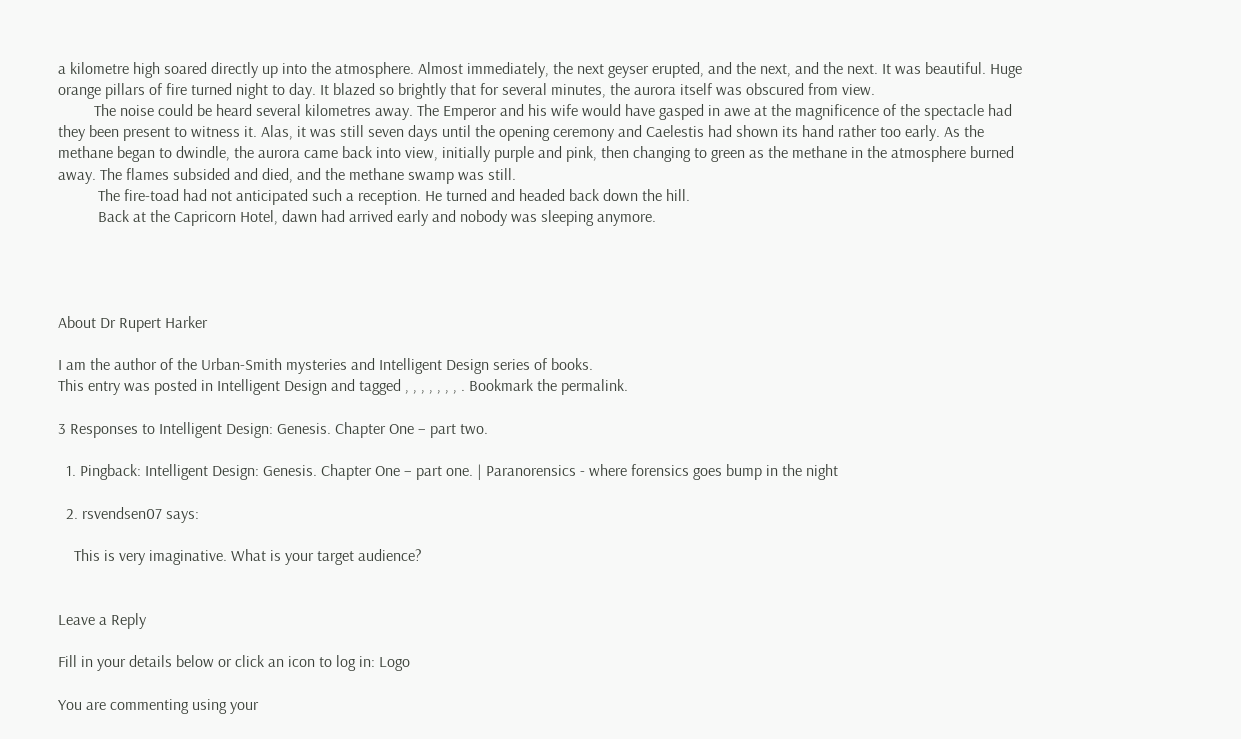a kilometre high soared directly up into the atmosphere. Almost immediately, the next geyser erupted, and the next, and the next. It was beautiful. Huge orange pillars of fire turned night to day. It blazed so brightly that for several minutes, the aurora itself was obscured from view.
         The noise could be heard several kilometres away. The Emperor and his wife would have gasped in awe at the magnificence of the spectacle had they been present to witness it. Alas, it was still seven days until the opening ceremony and Caelestis had shown its hand rather too early. As the methane began to dwindle, the aurora came back into view, initially purple and pink, then changing to green as the methane in the atmosphere burned away. The flames subsided and died, and the methane swamp was still.
          The fire-toad had not anticipated such a reception. He turned and headed back down the hill.
          Back at the Capricorn Hotel, dawn had arrived early and nobody was sleeping anymore.




About Dr Rupert Harker

I am the author of the Urban-Smith mysteries and Intelligent Design series of books.
This entry was posted in Intelligent Design and tagged , , , , , , , . Bookmark the permalink.

3 Responses to Intelligent Design: Genesis. Chapter One – part two.

  1. Pingback: Intelligent Design: Genesis. Chapter One – part one. | Paranorensics - where forensics goes bump in the night

  2. rsvendsen07 says:

    This is very imaginative. What is your target audience?


Leave a Reply

Fill in your details below or click an icon to log in: Logo

You are commenting using your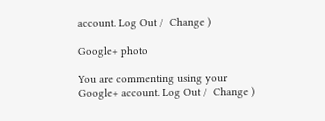account. Log Out /  Change )

Google+ photo

You are commenting using your Google+ account. Log Out /  Change )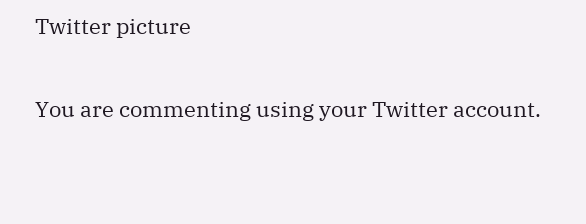Twitter picture

You are commenting using your Twitter account.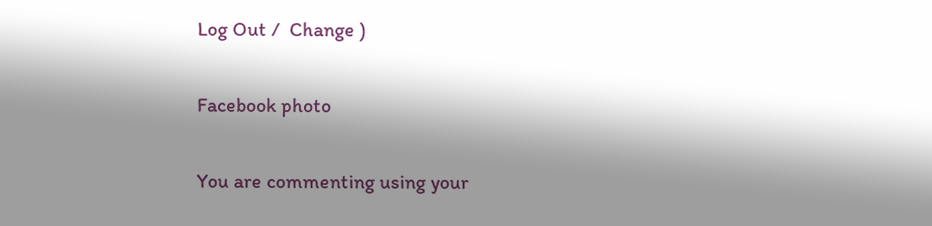Log Out /  Change )

Facebook photo

You are commenting using your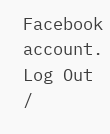Facebook account. Log Out /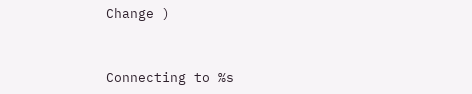Change )


Connecting to %s